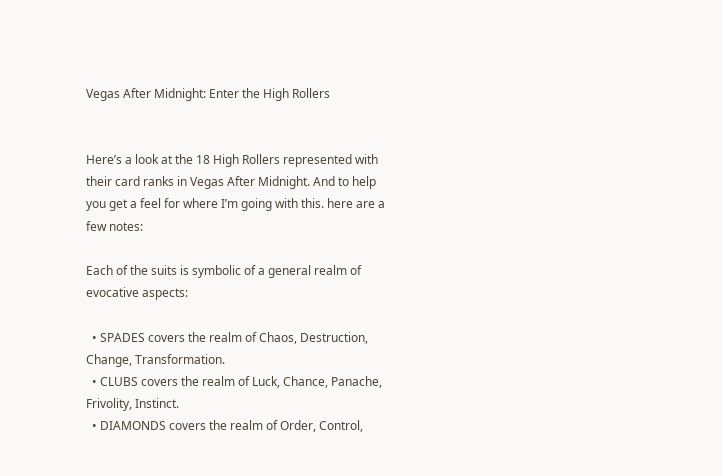Vegas After Midnight: Enter the High Rollers


Here’s a look at the 18 High Rollers represented with their card ranks in Vegas After Midnight. And to help you get a feel for where I’m going with this. here are a few notes:

Each of the suits is symbolic of a general realm of evocative aspects:

  • SPADES covers the realm of Chaos, Destruction, Change, Transformation.
  • CLUBS covers the realm of Luck, Chance, Panache, Frivolity, Instinct.
  • DIAMONDS covers the realm of Order, Control,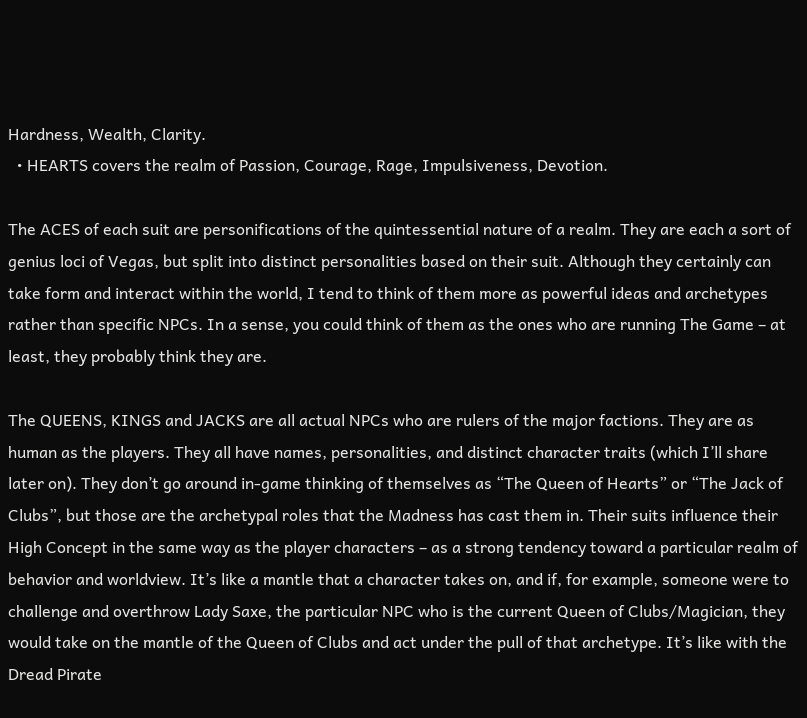Hardness, Wealth, Clarity.
  • HEARTS covers the realm of Passion, Courage, Rage, Impulsiveness, Devotion.

The ACES of each suit are personifications of the quintessential nature of a realm. They are each a sort of genius loci of Vegas, but split into distinct personalities based on their suit. Although they certainly can take form and interact within the world, I tend to think of them more as powerful ideas and archetypes rather than specific NPCs. In a sense, you could think of them as the ones who are running The Game – at least, they probably think they are.

The QUEENS, KINGS and JACKS are all actual NPCs who are rulers of the major factions. They are as human as the players. They all have names, personalities, and distinct character traits (which I’ll share later on). They don’t go around in-game thinking of themselves as “The Queen of Hearts” or “The Jack of Clubs”, but those are the archetypal roles that the Madness has cast them in. Their suits influence their High Concept in the same way as the player characters – as a strong tendency toward a particular realm of behavior and worldview. It’s like a mantle that a character takes on, and if, for example, someone were to challenge and overthrow Lady Saxe, the particular NPC who is the current Queen of Clubs/Magician, they would take on the mantle of the Queen of Clubs and act under the pull of that archetype. It’s like with the Dread Pirate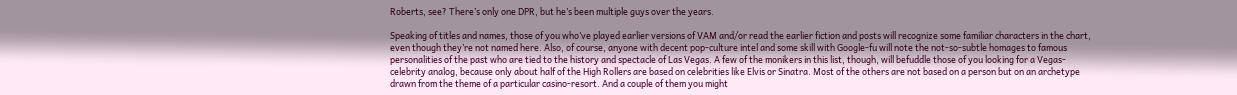Roberts, see? There’s only one DPR, but he’s been multiple guys over the years.

Speaking of titles and names, those of you who’ve played earlier versions of VAM and/or read the earlier fiction and posts will recognize some familiar characters in the chart, even though they’re not named here. Also, of course, anyone with decent pop-culture intel and some skill with Google-fu will note the not-so-subtle homages to famous personalities of the past who are tied to the history and spectacle of Las Vegas. A few of the monikers in this list, though, will befuddle those of you looking for a Vegas-celebrity analog, because only about half of the High Rollers are based on celebrities like Elvis or Sinatra. Most of the others are not based on a person but on an archetype drawn from the theme of a particular casino-resort. And a couple of them you might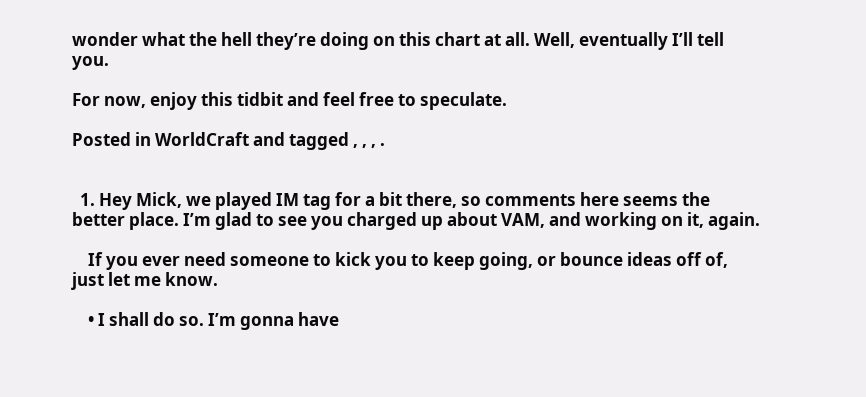wonder what the hell they’re doing on this chart at all. Well, eventually I’ll tell you.

For now, enjoy this tidbit and feel free to speculate.

Posted in WorldCraft and tagged , , , .


  1. Hey Mick, we played IM tag for a bit there, so comments here seems the better place. I’m glad to see you charged up about VAM, and working on it, again.

    If you ever need someone to kick you to keep going, or bounce ideas off of, just let me know.

    • I shall do so. I’m gonna have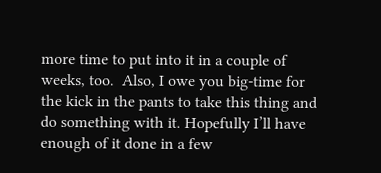more time to put into it in a couple of weeks, too.  Also, I owe you big-time for the kick in the pants to take this thing and do something with it. Hopefully I’ll have enough of it done in a few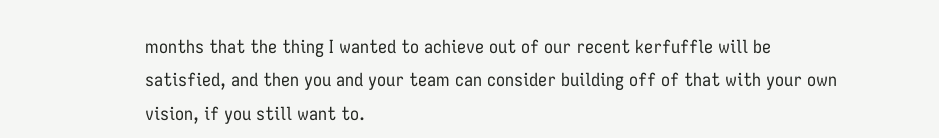months that the thing I wanted to achieve out of our recent kerfuffle will be satisfied, and then you and your team can consider building off of that with your own vision, if you still want to.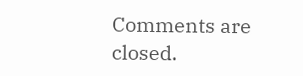Comments are closed.